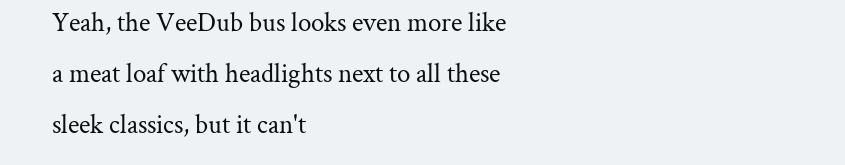Yeah, the VeeDub bus looks even more like a meat loaf with headlights next to all these sleek classics, but it can't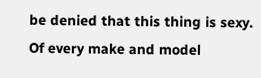be denied that this thing is sexy. Of every make and model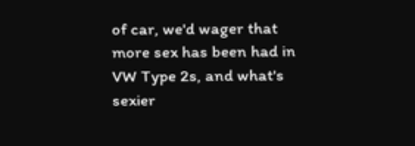of car, we'd wager that more sex has been had in VW Type 2s, and what's sexier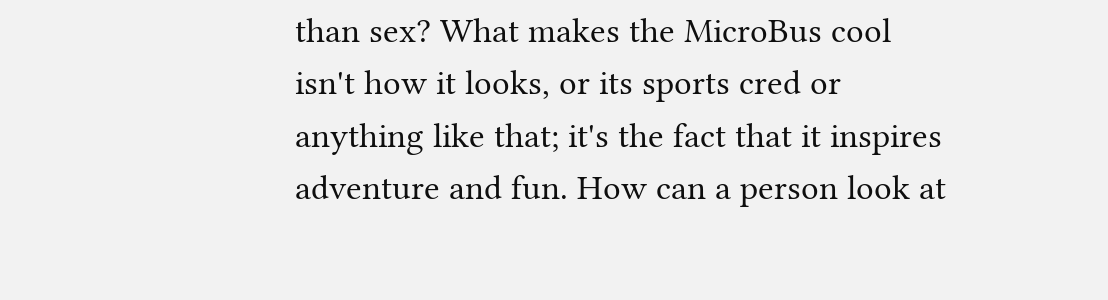than sex? What makes the MicroBus cool isn't how it looks, or its sports cred or anything like that; it's the fact that it inspires adventure and fun. How can a person look at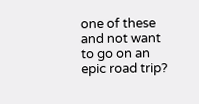one of these and not want to go on an epic road trip?